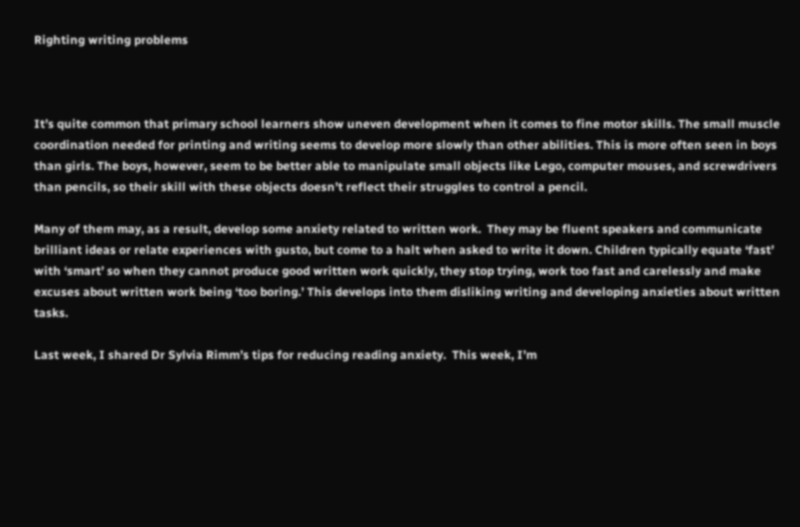Righting writing problems



It’s quite common that primary school learners show uneven development when it comes to fine motor skills. The small muscle coordination needed for printing and writing seems to develop more slowly than other abilities. This is more often seen in boys than girls. The boys, however, seem to be better able to manipulate small objects like Lego, computer mouses, and screwdrivers than pencils, so their skill with these objects doesn’t reflect their struggles to control a pencil.

Many of them may, as a result, develop some anxiety related to written work.  They may be fluent speakers and communicate brilliant ideas or relate experiences with gusto, but come to a halt when asked to write it down. Children typically equate ‘fast’ with ‘smart’ so when they cannot produce good written work quickly, they stop trying, work too fast and carelessly and make excuses about written work being ‘too boring.’ This develops into them disliking writing and developing anxieties about written tasks.

Last week, I shared Dr Sylvia Rimm’s tips for reducing reading anxiety.  This week, I’m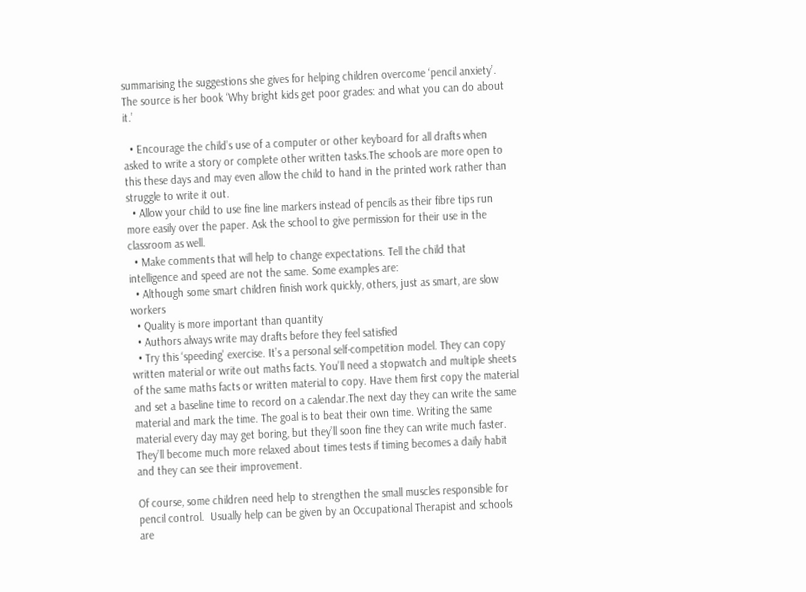summarising the suggestions she gives for helping children overcome ‘pencil anxiety’.  The source is her book ‘Why bright kids get poor grades: and what you can do about it.’

  • Encourage the child’s use of a computer or other keyboard for all drafts when asked to write a story or complete other written tasks.The schools are more open to this these days and may even allow the child to hand in the printed work rather than struggle to write it out.
  • Allow your child to use fine line markers instead of pencils as their fibre tips run more easily over the paper. Ask the school to give permission for their use in the classroom as well.
  • Make comments that will help to change expectations. Tell the child that intelligence and speed are not the same. Some examples are:
  • Although some smart children finish work quickly, others, just as smart, are slow workers
  • Quality is more important than quantity
  • Authors always write may drafts before they feel satisfied
  • Try this ‘speeding’ exercise. It’s a personal self-competition model. They can copy written material or write out maths facts. You’ll need a stopwatch and multiple sheets of the same maths facts or written material to copy. Have them first copy the material and set a baseline time to record on a calendar.The next day they can write the same material and mark the time. The goal is to beat their own time. Writing the same material every day may get boring, but they’ll soon fine they can write much faster. They’ll become much more relaxed about times tests if timing becomes a daily habit and they can see their improvement.

Of course, some children need help to strengthen the small muscles responsible for pencil control.  Usually help can be given by an Occupational Therapist and schools are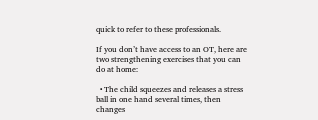quick to refer to these professionals.

If you don’t have access to an OT, here are two strengthening exercises that you can do at home:

  • The child squeezes and releases a stress ball in one hand several times, then changes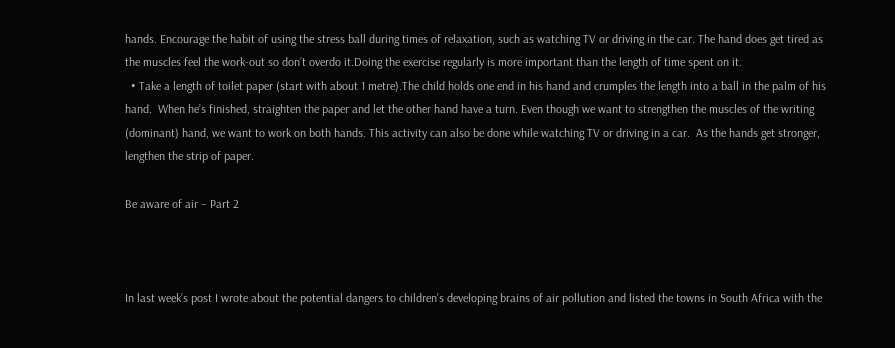hands. Encourage the habit of using the stress ball during times of relaxation, such as watching TV or driving in the car. The hand does get tired as the muscles feel the work-out so don’t overdo it.Doing the exercise regularly is more important than the length of time spent on it.
  • Take a length of toilet paper (start with about 1 metre).The child holds one end in his hand and crumples the length into a ball in the palm of his hand.  When he’s finished, straighten the paper and let the other hand have a turn. Even though we want to strengthen the muscles of the writing (dominant) hand, we want to work on both hands. This activity can also be done while watching TV or driving in a car.  As the hands get stronger, lengthen the strip of paper.

Be aware of air – Part 2



In last week’s post I wrote about the potential dangers to children’s developing brains of air pollution and listed the towns in South Africa with the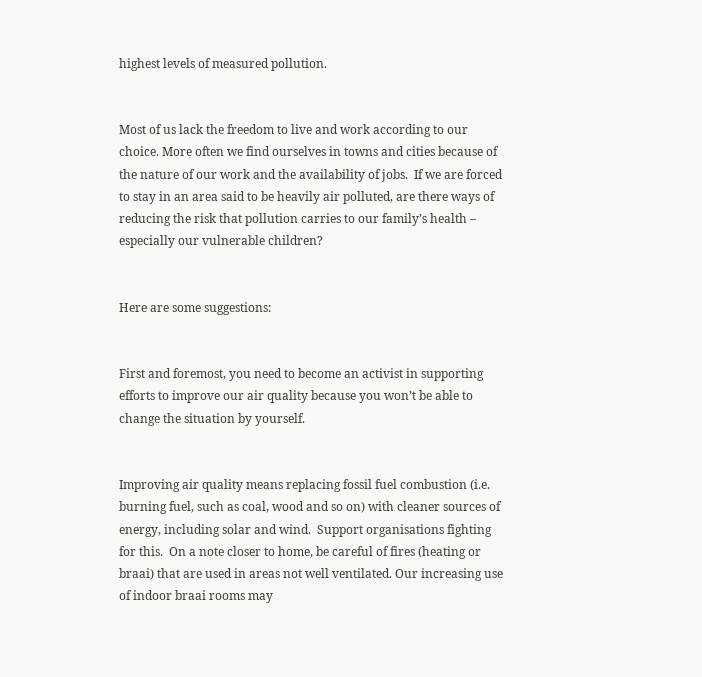highest levels of measured pollution.


Most of us lack the freedom to live and work according to our choice. More often we find ourselves in towns and cities because of the nature of our work and the availability of jobs.  If we are forced to stay in an area said to be heavily air polluted, are there ways of reducing the risk that pollution carries to our family’s health – especially our vulnerable children?


Here are some suggestions:


First and foremost, you need to become an activist in supporting efforts to improve our air quality because you won’t be able to change the situation by yourself.


Improving air quality means replacing fossil fuel combustion (i.e. burning fuel, such as coal, wood and so on) with cleaner sources of energy, including solar and wind.  Support organisations fighting for this.  On a note closer to home, be careful of fires (heating or braai) that are used in areas not well ventilated. Our increasing use of indoor braai rooms may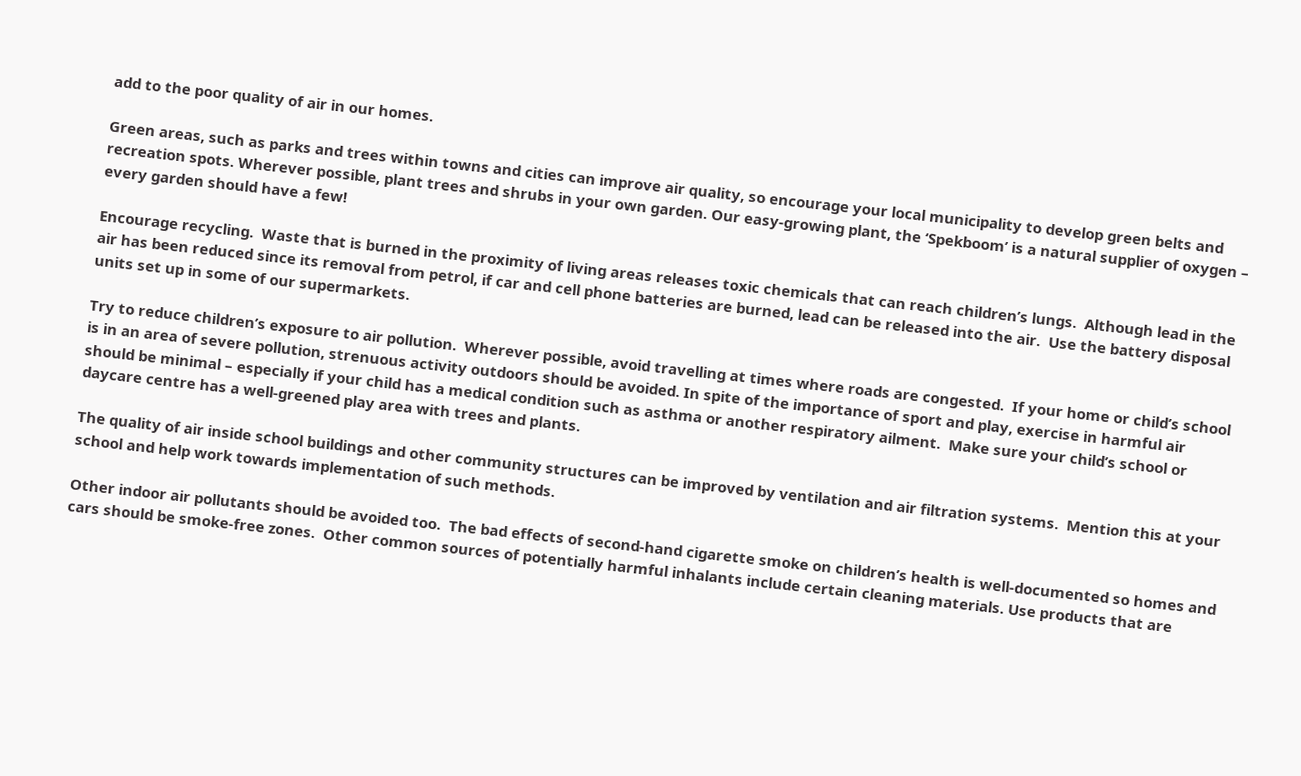add to the poor quality of air in our homes.

Green areas, such as parks and trees within towns and cities can improve air quality, so encourage your local municipality to develop green belts and recreation spots. Wherever possible, plant trees and shrubs in your own garden. Our easy-growing plant, the ‘Spekboom’ is a natural supplier of oxygen – every garden should have a few!

Encourage recycling.  Waste that is burned in the proximity of living areas releases toxic chemicals that can reach children’s lungs.  Although lead in the air has been reduced since its removal from petrol, if car and cell phone batteries are burned, lead can be released into the air.  Use the battery disposal units set up in some of our supermarkets.

Try to reduce children’s exposure to air pollution.  Wherever possible, avoid travelling at times where roads are congested.  If your home or child’s school is in an area of severe pollution, strenuous activity outdoors should be avoided. In spite of the importance of sport and play, exercise in harmful air should be minimal – especially if your child has a medical condition such as asthma or another respiratory ailment.  Make sure your child’s school or daycare centre has a well-greened play area with trees and plants.

The quality of air inside school buildings and other community structures can be improved by ventilation and air filtration systems.  Mention this at your school and help work towards implementation of such methods.

Other indoor air pollutants should be avoided too.  The bad effects of second-hand cigarette smoke on children’s health is well-documented so homes and cars should be smoke-free zones.  Other common sources of potentially harmful inhalants include certain cleaning materials. Use products that are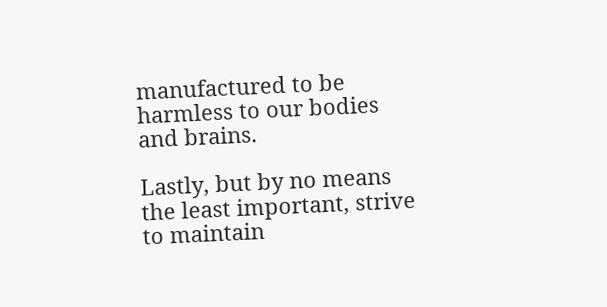manufactured to be harmless to our bodies and brains.

Lastly, but by no means the least important, strive to maintain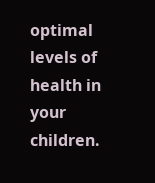optimal levels of health in your children.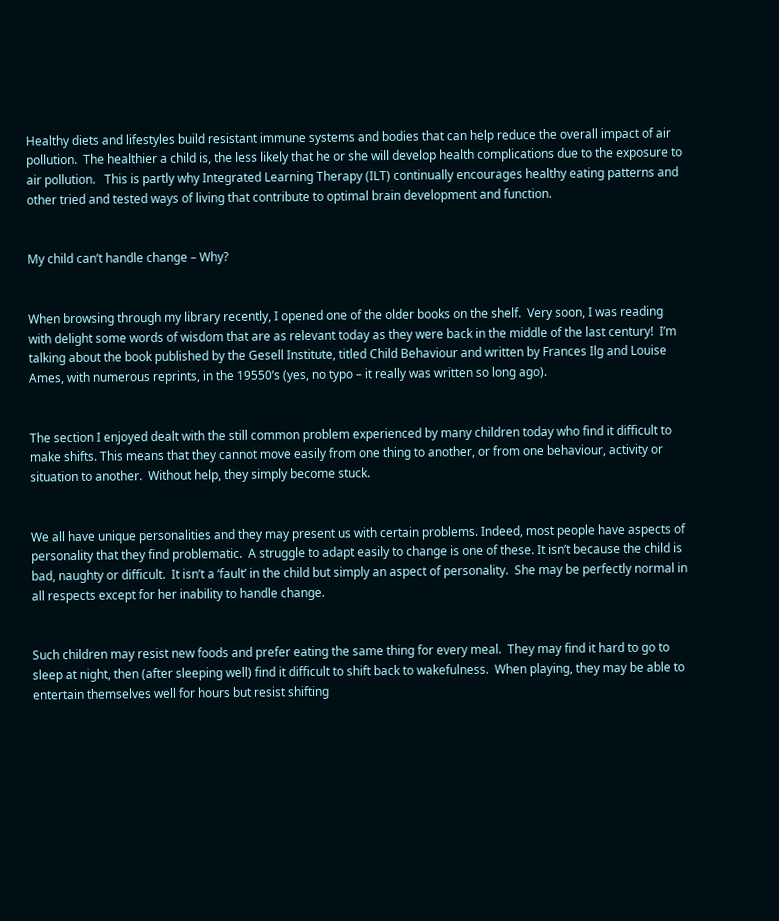Healthy diets and lifestyles build resistant immune systems and bodies that can help reduce the overall impact of air pollution.  The healthier a child is, the less likely that he or she will develop health complications due to the exposure to air pollution.   This is partly why Integrated Learning Therapy (ILT) continually encourages healthy eating patterns and other tried and tested ways of living that contribute to optimal brain development and function.


My child can’t handle change – Why?


When browsing through my library recently, I opened one of the older books on the shelf.  Very soon, I was reading with delight some words of wisdom that are as relevant today as they were back in the middle of the last century!  I’m talking about the book published by the Gesell Institute, titled Child Behaviour and written by Frances Ilg and Louise Ames, with numerous reprints, in the 19550’s (yes, no typo – it really was written so long ago).


The section I enjoyed dealt with the still common problem experienced by many children today who find it difficult to make shifts. This means that they cannot move easily from one thing to another, or from one behaviour, activity or situation to another.  Without help, they simply become stuck.


We all have unique personalities and they may present us with certain problems. Indeed, most people have aspects of personality that they find problematic.  A struggle to adapt easily to change is one of these. It isn’t because the child is bad, naughty or difficult.  It isn’t a ‘fault’ in the child but simply an aspect of personality.  She may be perfectly normal in all respects except for her inability to handle change.


Such children may resist new foods and prefer eating the same thing for every meal.  They may find it hard to go to sleep at night, then (after sleeping well) find it difficult to shift back to wakefulness.  When playing, they may be able to entertain themselves well for hours but resist shifting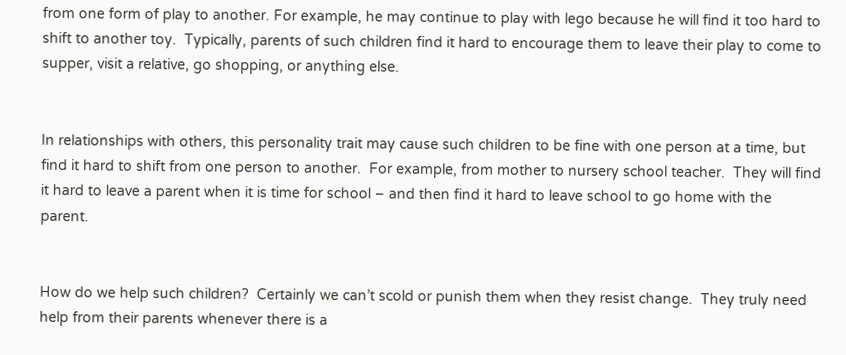from one form of play to another. For example, he may continue to play with lego because he will find it too hard to shift to another toy.  Typically, parents of such children find it hard to encourage them to leave their play to come to supper, visit a relative, go shopping, or anything else.


In relationships with others, this personality trait may cause such children to be fine with one person at a time, but find it hard to shift from one person to another.  For example, from mother to nursery school teacher.  They will find it hard to leave a parent when it is time for school – and then find it hard to leave school to go home with the parent.


How do we help such children?  Certainly we can’t scold or punish them when they resist change.  They truly need help from their parents whenever there is a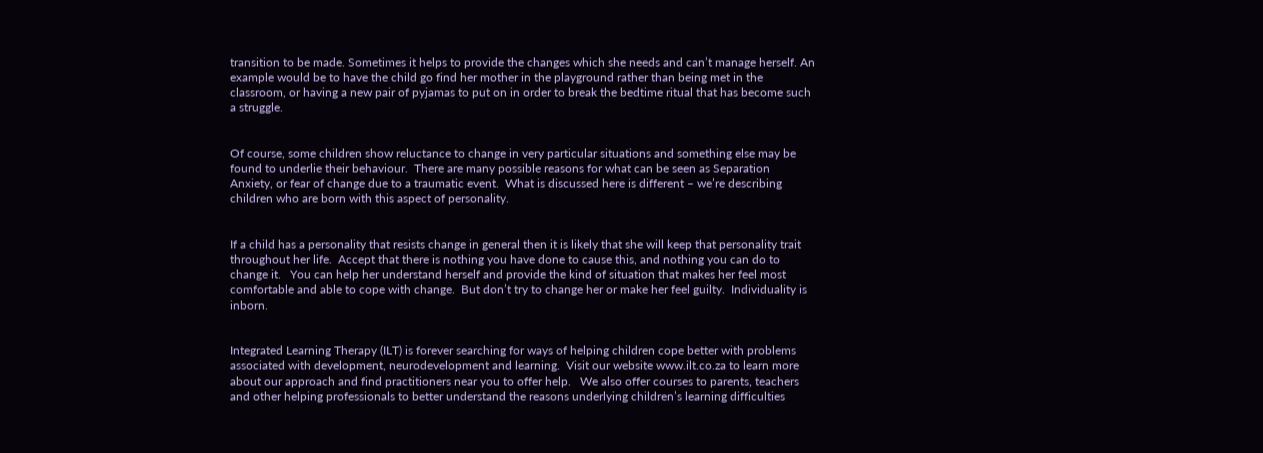transition to be made. Sometimes it helps to provide the changes which she needs and can’t manage herself. An example would be to have the child go find her mother in the playground rather than being met in the classroom, or having a new pair of pyjamas to put on in order to break the bedtime ritual that has become such a struggle.


Of course, some children show reluctance to change in very particular situations and something else may be found to underlie their behaviour.  There are many possible reasons for what can be seen as Separation Anxiety, or fear of change due to a traumatic event.  What is discussed here is different – we’re describing children who are born with this aspect of personality.


If a child has a personality that resists change in general then it is likely that she will keep that personality trait throughout her life.  Accept that there is nothing you have done to cause this, and nothing you can do to change it.   You can help her understand herself and provide the kind of situation that makes her feel most comfortable and able to cope with change.  But don’t try to change her or make her feel guilty.  Individuality is inborn.


Integrated Learning Therapy (ILT) is forever searching for ways of helping children cope better with problems associated with development, neurodevelopment and learning.  Visit our website www.ilt.co.za to learn more about our approach and find practitioners near you to offer help.   We also offer courses to parents, teachers and other helping professionals to better understand the reasons underlying children’s learning difficulties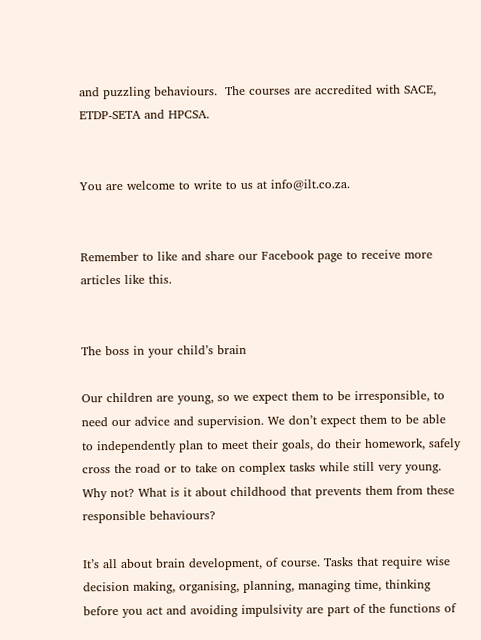and puzzling behaviours.  The courses are accredited with SACE, ETDP-SETA and HPCSA.


You are welcome to write to us at info@ilt.co.za.


Remember to like and share our Facebook page to receive more articles like this.


The boss in your child’s brain

Our children are young, so we expect them to be irresponsible, to need our advice and supervision. We don’t expect them to be able to independently plan to meet their goals, do their homework, safely cross the road or to take on complex tasks while still very young.  Why not? What is it about childhood that prevents them from these responsible behaviours?

It’s all about brain development, of course. Tasks that require wise decision making, organising, planning, managing time, thinking before you act and avoiding impulsivity are part of the functions of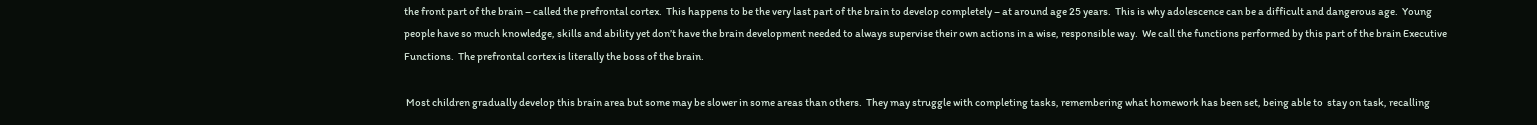the front part of the brain – called the prefrontal cortex.  This happens to be the very last part of the brain to develop completely – at around age 25 years.  This is why adolescence can be a difficult and dangerous age.  Young people have so much knowledge, skills and ability yet don’t have the brain development needed to always supervise their own actions in a wise, responsible way.  We call the functions performed by this part of the brain Executive Functions.  The prefrontal cortex is literally the boss of the brain.

 Most children gradually develop this brain area but some may be slower in some areas than others.  They may struggle with completing tasks, remembering what homework has been set, being able to  stay on task, recalling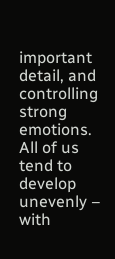important detail, and controlling strong emotions.  All of us tend to develop unevenly – with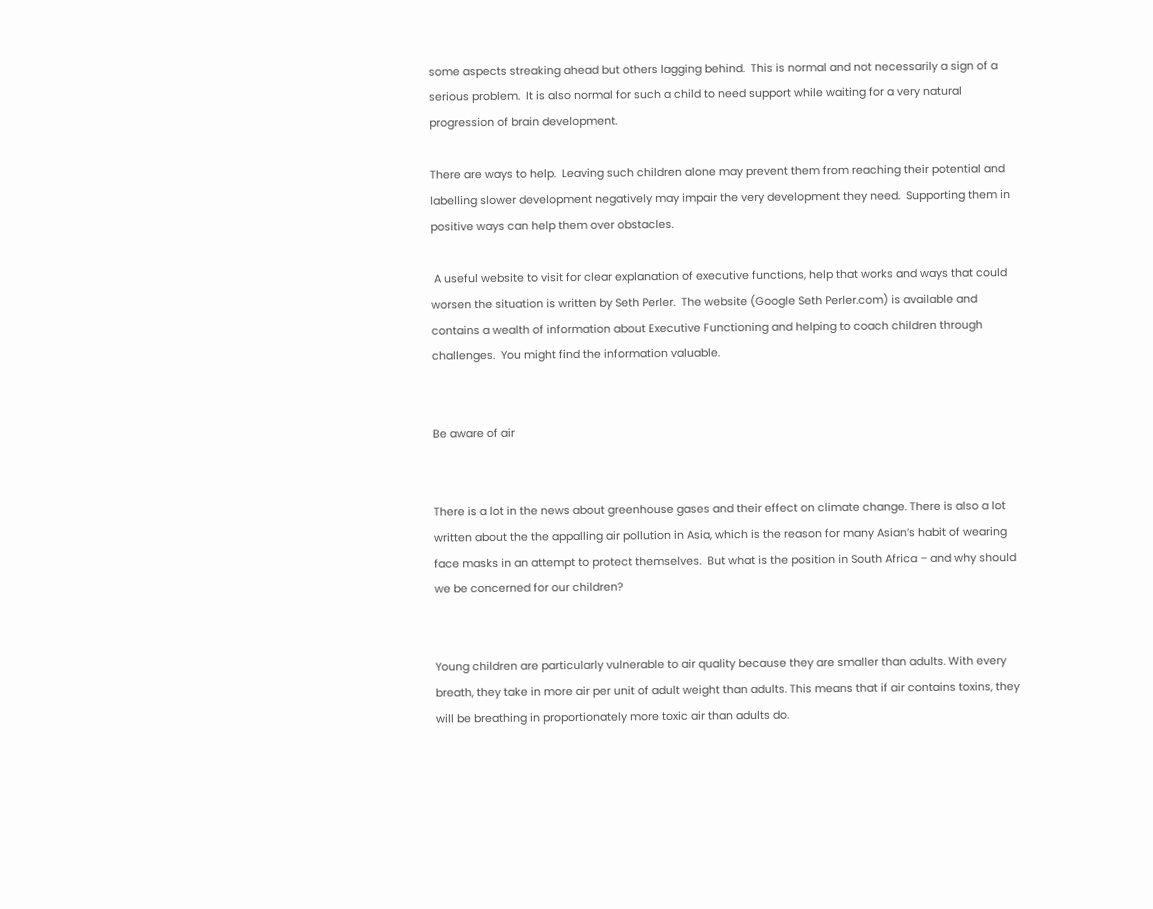some aspects streaking ahead but others lagging behind.  This is normal and not necessarily a sign of a serious problem.  It is also normal for such a child to need support while waiting for a very natural progression of brain development.

There are ways to help.  Leaving such children alone may prevent them from reaching their potential and labelling slower development negatively may impair the very development they need.  Supporting them in positive ways can help them over obstacles.

 A useful website to visit for clear explanation of executive functions, help that works and ways that could worsen the situation is written by Seth Perler.  The website (Google Seth Perler.com) is available and contains a wealth of information about Executive Functioning and helping to coach children through challenges.  You might find the information valuable.


Be aware of air


There is a lot in the news about greenhouse gases and their effect on climate change. There is also a lot written about the the appalling air pollution in Asia, which is the reason for many Asian’s habit of wearing face masks in an attempt to protect themselves.  But what is the position in South Africa – and why should we be concerned for our children?


Young children are particularly vulnerable to air quality because they are smaller than adults. With every breath, they take in more air per unit of adult weight than adults. This means that if air contains toxins, they will be breathing in proportionately more toxic air than adults do.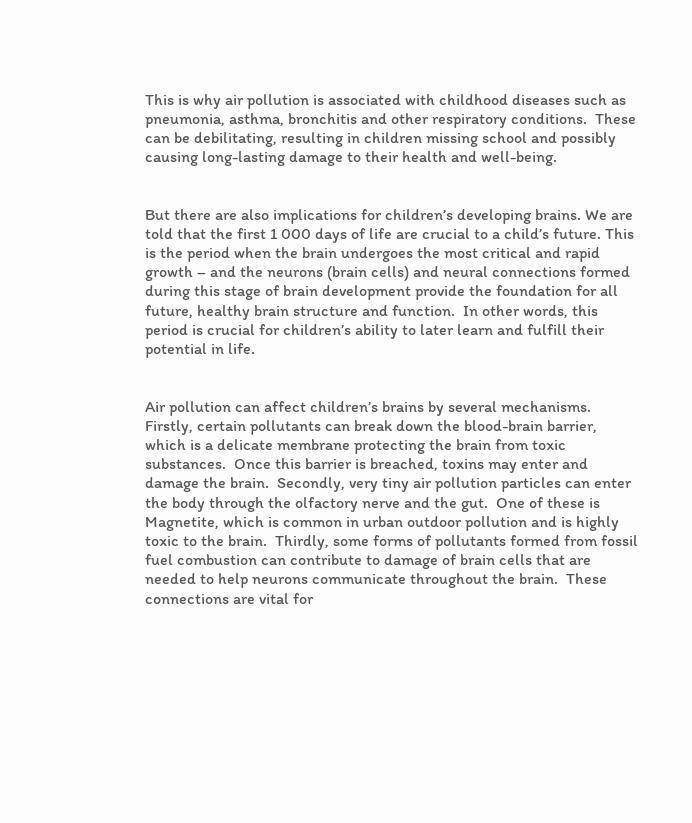This is why air pollution is associated with childhood diseases such as pneumonia, asthma, bronchitis and other respiratory conditions.  These can be debilitating, resulting in children missing school and possibly causing long-lasting damage to their health and well-being.


But there are also implications for children’s developing brains. We are told that the first 1 000 days of life are crucial to a child’s future. This is the period when the brain undergoes the most critical and rapid growth – and the neurons (brain cells) and neural connections formed during this stage of brain development provide the foundation for all future, healthy brain structure and function.  In other words, this period is crucial for children’s ability to later learn and fulfill their potential in life.


Air pollution can affect children’s brains by several mechanisms.   Firstly, certain pollutants can break down the blood-brain barrier, which is a delicate membrane protecting the brain from toxic substances.  Once this barrier is breached, toxins may enter and damage the brain.  Secondly, very tiny air pollution particles can enter the body through the olfactory nerve and the gut.  One of these is Magnetite, which is common in urban outdoor pollution and is highly toxic to the brain.  Thirdly, some forms of pollutants formed from fossil fuel combustion can contribute to damage of brain cells that are needed to help neurons communicate throughout the brain.  These connections are vital for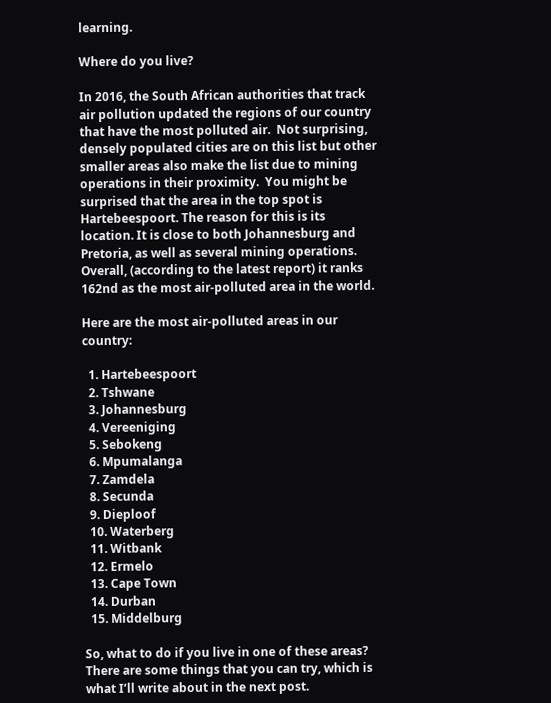learning.

Where do you live?

In 2016, the South African authorities that track air pollution updated the regions of our country that have the most polluted air.  Not surprising, densely populated cities are on this list but other smaller areas also make the list due to mining operations in their proximity.  You might be surprised that the area in the top spot is Hartebeespoort. The reason for this is its location. It is close to both Johannesburg and Pretoria, as well as several mining operations. Overall, (according to the latest report) it ranks 162nd as the most air-polluted area in the world.

Here are the most air-polluted areas in our country:

  1. Hartebeespoort
  2. Tshwane
  3. Johannesburg
  4. Vereeniging
  5. Sebokeng
  6. Mpumalanga
  7. Zamdela
  8. Secunda
  9. Dieploof
  10. Waterberg
  11. Witbank
  12. Ermelo
  13. Cape Town
  14. Durban
  15. Middelburg

So, what to do if you live in one of these areas?  There are some things that you can try, which is what I’ll write about in the next post.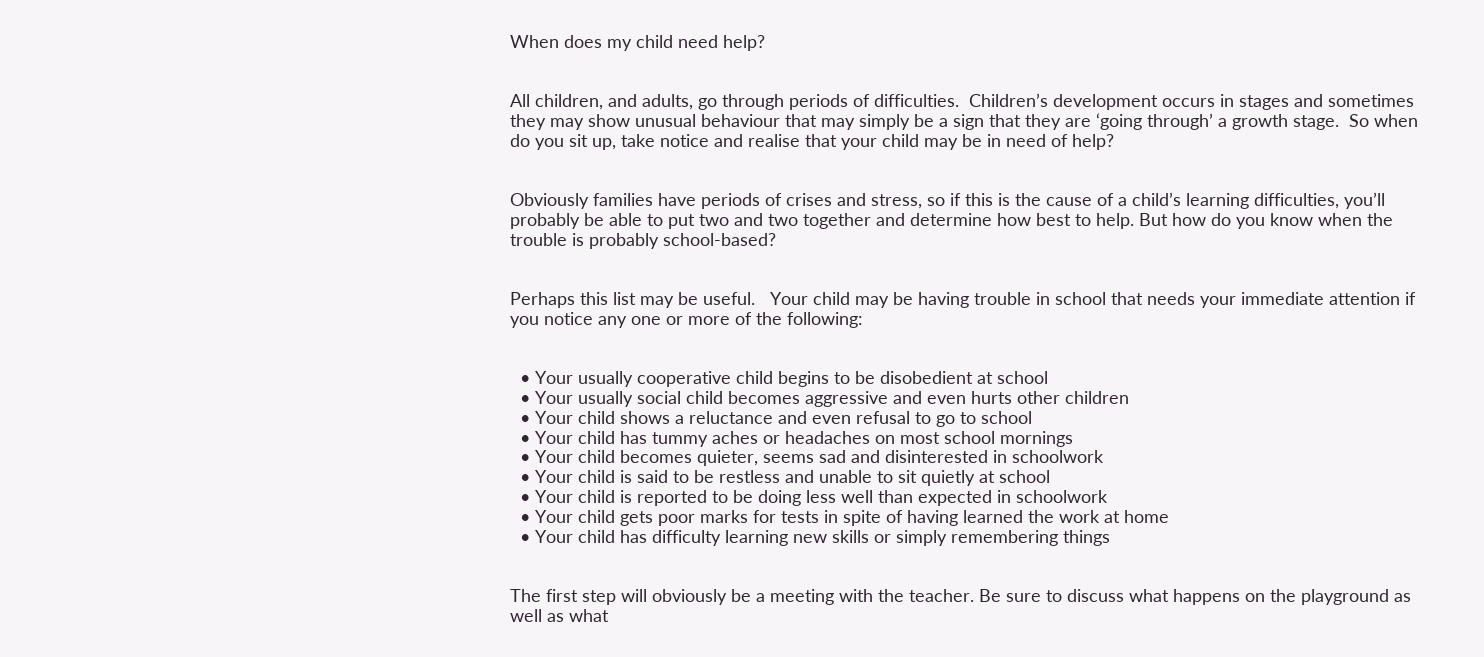When does my child need help?


All children, and adults, go through periods of difficulties.  Children’s development occurs in stages and sometimes they may show unusual behaviour that may simply be a sign that they are ‘going through’ a growth stage.  So when do you sit up, take notice and realise that your child may be in need of help?


Obviously families have periods of crises and stress, so if this is the cause of a child’s learning difficulties, you’ll probably be able to put two and two together and determine how best to help. But how do you know when the trouble is probably school-based?


Perhaps this list may be useful.   Your child may be having trouble in school that needs your immediate attention if you notice any one or more of the following:


  • Your usually cooperative child begins to be disobedient at school
  • Your usually social child becomes aggressive and even hurts other children
  • Your child shows a reluctance and even refusal to go to school
  • Your child has tummy aches or headaches on most school mornings
  • Your child becomes quieter, seems sad and disinterested in schoolwork
  • Your child is said to be restless and unable to sit quietly at school
  • Your child is reported to be doing less well than expected in schoolwork
  • Your child gets poor marks for tests in spite of having learned the work at home
  • Your child has difficulty learning new skills or simply remembering things


The first step will obviously be a meeting with the teacher. Be sure to discuss what happens on the playground as well as what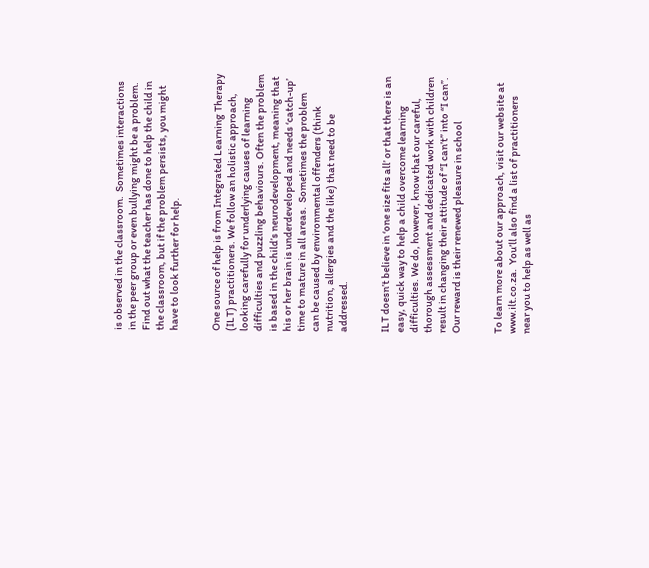is observed in the classroom.  Sometimes interactions in the peer group or even bullying might be a problem.  Find out what the teacher has done to help the child in the classroom, but if the problem persists, you might have to look further for help.


One source of help is from Integrated Learning Therapy (ILT) practitioners. We follow an holistic approach, looking carefully for underlying causes of learning difficulties and puzzling behaviours. Often the problem is based in the child’s neurodevelopment, meaning that his or her brain is underdeveloped and needs ‘catch-up’ time to mature in all areas.  Sometimes the problem can be caused by environmental offenders (think nutrition, allergies and the like) that need to be addressed.


ILT doesn’t believe in ‘one size fits all’ or that there is an easy, quick way to help a child overcome learning difficulties. We do, however, know that our careful, thorough assessment and dedicated work with children result in changing their attitude of “I can’t” into “I can”.  Our reward is their renewed pleasure in school


To learn more about our approach, visit our website at www.ilt.co.za.  You’ll also find a list of practitioners near you to help as well as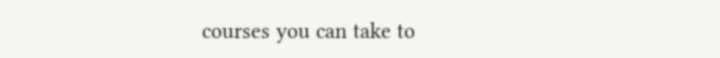courses you can take to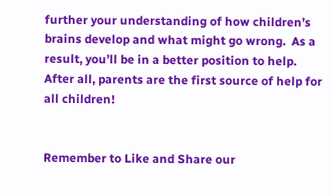further your understanding of how children’s brains develop and what might go wrong.  As a result, you’ll be in a better position to help.  After all, parents are the first source of help for all children!


Remember to Like and Share our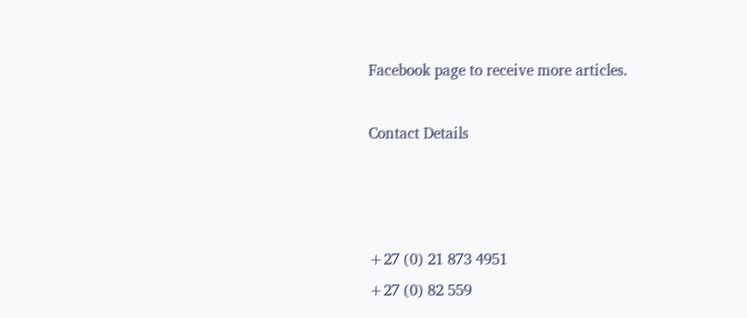Facebook page to receive more articles.

Contact Details



+27 (0) 21 873 4951
+27 (0) 82 559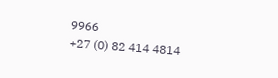9966
+27 (0) 82 414 4814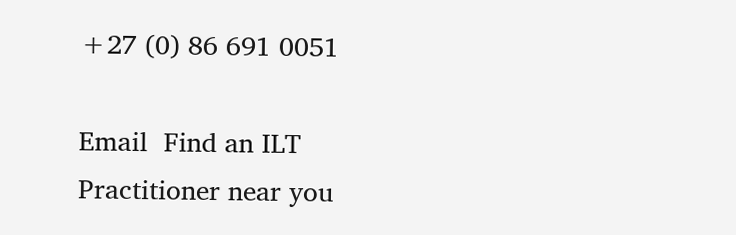+27 (0) 86 691 0051

Email  Find an ILT Practitioner near you